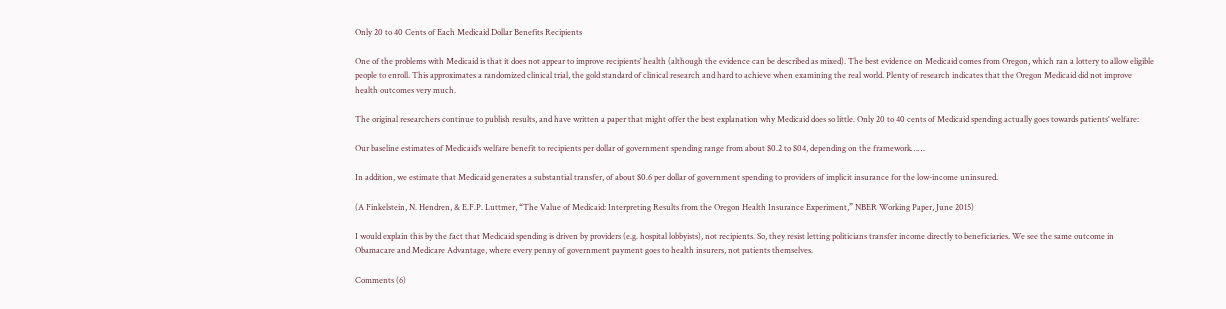Only 20 to 40 Cents of Each Medicaid Dollar Benefits Recipients

One of the problems with Medicaid is that it does not appear to improve recipients’ health (although the evidence can be described as mixed). The best evidence on Medicaid comes from Oregon, which ran a lottery to allow eligible people to enroll. This approximates a randomized clinical trial, the gold standard of clinical research and hard to achieve when examining the real world. Plenty of research indicates that the Oregon Medicaid did not improve health outcomes very much.

The original researchers continue to publish results, and have written a paper that might offer the best explanation why Medicaid does so little. Only 20 to 40 cents of Medicaid spending actually goes towards patients’ welfare:

Our baseline estimates of Medicaid’s welfare benefit to recipients per dollar of government spending range from about $0.2 to $04, depending on the framework……

In addition, we estimate that Medicaid generates a substantial transfer, of about $0.6 per dollar of government spending to providers of implicit insurance for the low-income uninsured.

(A Finkelstein, N. Hendren, & E.F.P. Luttmer, “The Value of Medicaid: Interpreting Results from the Oregon Health Insurance Experiment,” NBER Working Paper, June 2015)

I would explain this by the fact that Medicaid spending is driven by providers (e.g. hospital lobbyists), not recipients. So, they resist letting politicians transfer income directly to beneficiaries. We see the same outcome in Obamacare and Medicare Advantage, where every penny of government payment goes to health insurers, not patients themselves.

Comments (6)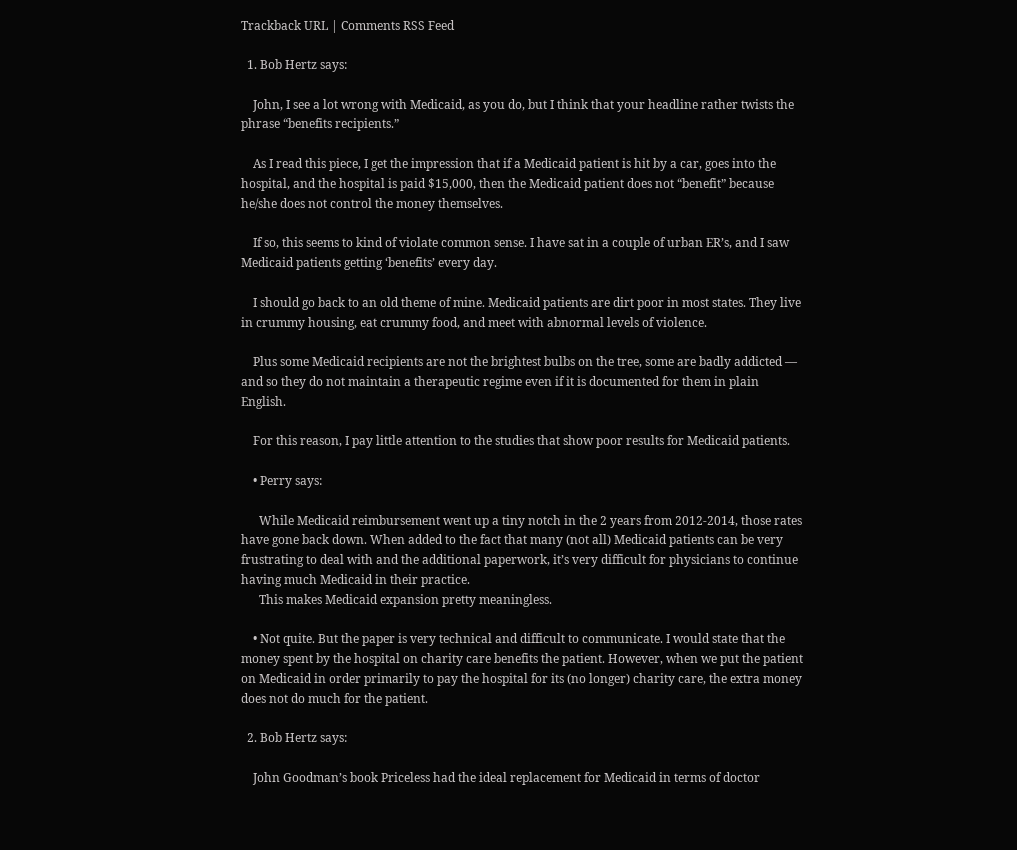Trackback URL | Comments RSS Feed

  1. Bob Hertz says:

    John, I see a lot wrong with Medicaid, as you do, but I think that your headline rather twists the phrase “benefits recipients.”

    As I read this piece, I get the impression that if a Medicaid patient is hit by a car, goes into the hospital, and the hospital is paid $15,000, then the Medicaid patient does not “benefit” because he/she does not control the money themselves.

    If so, this seems to kind of violate common sense. I have sat in a couple of urban ER’s, and I saw Medicaid patients getting ‘benefits’ every day.

    I should go back to an old theme of mine. Medicaid patients are dirt poor in most states. They live in crummy housing, eat crummy food, and meet with abnormal levels of violence.

    Plus some Medicaid recipients are not the brightest bulbs on the tree, some are badly addicted — and so they do not maintain a therapeutic regime even if it is documented for them in plain English.

    For this reason, I pay little attention to the studies that show poor results for Medicaid patients.

    • Perry says:

      While Medicaid reimbursement went up a tiny notch in the 2 years from 2012-2014, those rates have gone back down. When added to the fact that many (not all) Medicaid patients can be very frustrating to deal with and the additional paperwork, it’s very difficult for physicians to continue having much Medicaid in their practice.
      This makes Medicaid expansion pretty meaningless.

    • Not quite. But the paper is very technical and difficult to communicate. I would state that the money spent by the hospital on charity care benefits the patient. However, when we put the patient on Medicaid in order primarily to pay the hospital for its (no longer) charity care, the extra money does not do much for the patient.

  2. Bob Hertz says:

    John Goodman’s book Priceless had the ideal replacement for Medicaid in terms of doctor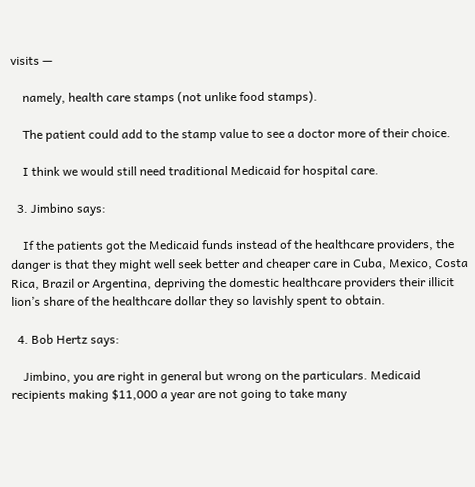visits —

    namely, health care stamps (not unlike food stamps).

    The patient could add to the stamp value to see a doctor more of their choice.

    I think we would still need traditional Medicaid for hospital care.

  3. Jimbino says:

    If the patients got the Medicaid funds instead of the healthcare providers, the danger is that they might well seek better and cheaper care in Cuba, Mexico, Costa Rica, Brazil or Argentina, depriving the domestic healthcare providers their illicit lion’s share of the healthcare dollar they so lavishly spent to obtain.

  4. Bob Hertz says:

    Jimbino, you are right in general but wrong on the particulars. Medicaid recipients making $11,000 a year are not going to take many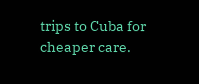trips to Cuba for cheaper care.